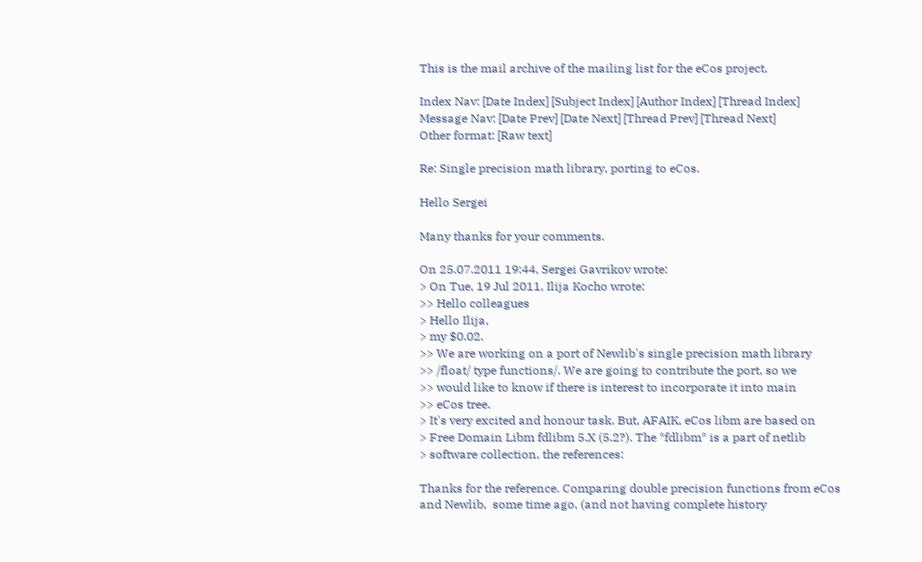This is the mail archive of the mailing list for the eCos project.

Index Nav: [Date Index] [Subject Index] [Author Index] [Thread Index]
Message Nav: [Date Prev] [Date Next] [Thread Prev] [Thread Next]
Other format: [Raw text]

Re: Single precision math library, porting to eCos.

Hello Sergei

Many thanks for your comments.

On 25.07.2011 19:44, Sergei Gavrikov wrote:
> On Tue, 19 Jul 2011, Ilija Kocho wrote:
>> Hello colleagues
> Hello Ilija,
> my $0.02.
>> We are working on a port of Newlib's single precision math library
>> /float/ type functions/. We are going to contribute the port, so we
>> would like to know if there is interest to incorporate it into main
>> eCos tree.
> It's very excited and honour task. But, AFAIK, eCos libm are based on
> Free Domain Libm fdlibm 5.X (5.2?). The *fdlibm* is a part of netlib
> software collection, the references:

Thanks for the reference. Comparing double precision functions from eCos
and Newlib,  some time ago, (and not having complete history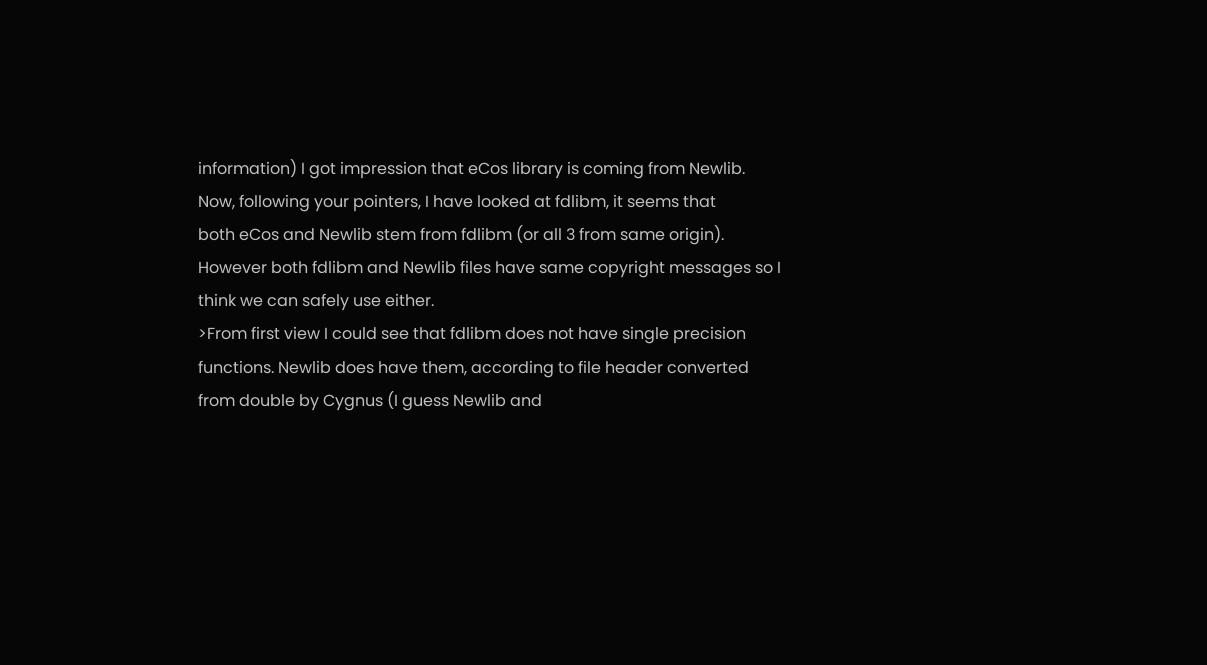information) I got impression that eCos library is coming from Newlib.
Now, following your pointers, I have looked at fdlibm, it seems that
both eCos and Newlib stem from fdlibm (or all 3 from same origin).
However both fdlibm and Newlib files have same copyright messages so I
think we can safely use either.
>From first view I could see that fdlibm does not have single precision
functions. Newlib does have them, according to file header converted
from double by Cygnus (I guess Newlib and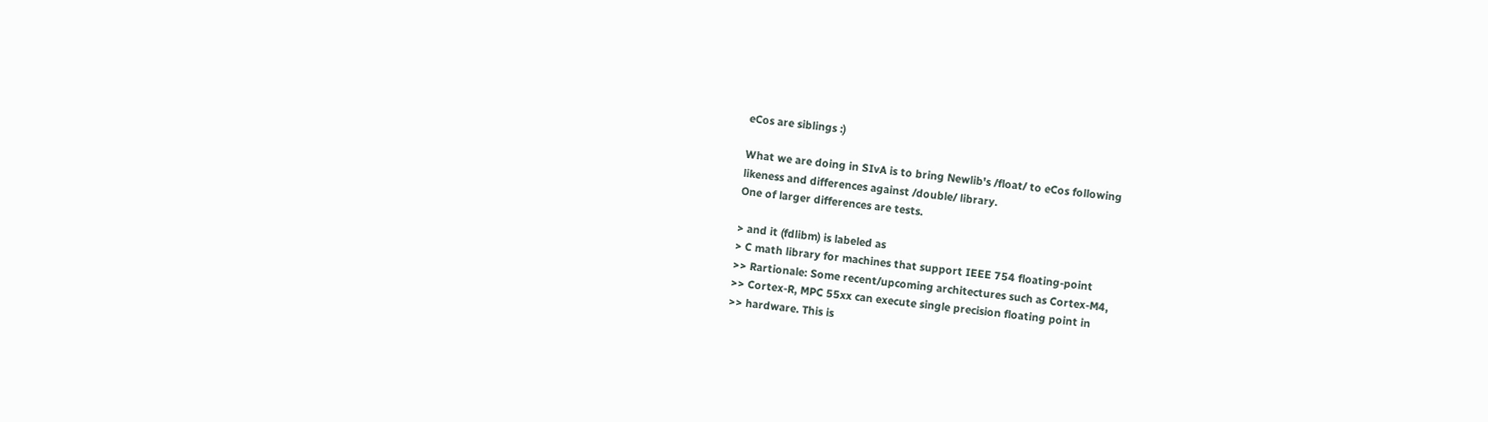eCos are siblings :)

What we are doing in SIvA is to bring Newlib's /float/ to eCos following
likeness and differences against /double/ library.
One of larger differences are tests.

> and it (fdlibm) is labeled as
> C math library for machines that support IEEE 754 floating-point
>> Rartionale: Some recent/upcoming architectures such as Cortex-M4,
>> Cortex-R, MPC 55xx can execute single precision floating point in
>> hardware. This is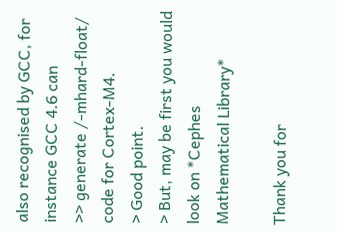also recognised by GCC, for instance GCC 4.6 can
>> generate /-mhard-float/ code for Cortex-M4.
> Good point.
> But, may be first you would look on *Cephes Mathematical Library*

Thank you for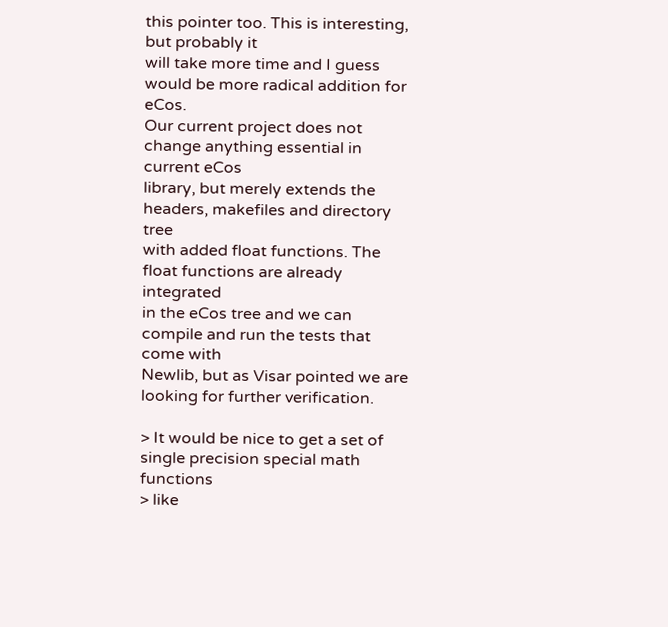this pointer too. This is interesting, but probably it
will take more time and I guess would be more radical addition for eCos.
Our current project does not change anything essential in current eCos
library, but merely extends the headers, makefiles and directory tree
with added float functions. The float functions are already integrated
in the eCos tree and we can compile and run the tests that come with
Newlib, but as Visar pointed we are looking for further verification.

> It would be nice to get a set of single precision special math functions
> like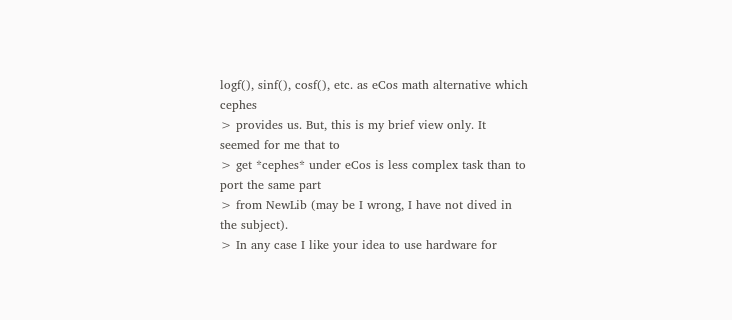logf(), sinf(), cosf(), etc. as eCos math alternative which cephes
> provides us. But, this is my brief view only. It seemed for me that to
> get *cephes* under eCos is less complex task than to port the same part
> from NewLib (may be I wrong, I have not dived in the subject).
> In any case I like your idea to use hardware for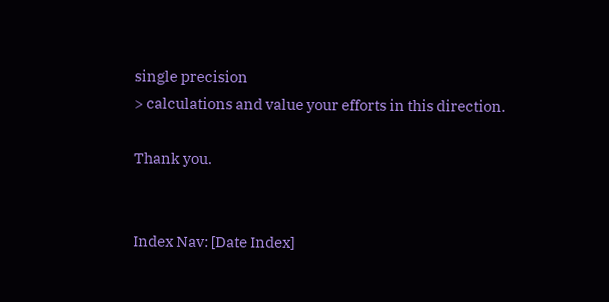single precision
> calculations and value your efforts in this direction.

Thank you.


Index Nav: [Date Index]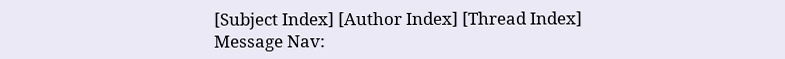[Subject Index] [Author Index] [Thread Index]
Message Nav: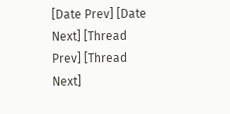[Date Prev] [Date Next] [Thread Prev] [Thread Next]